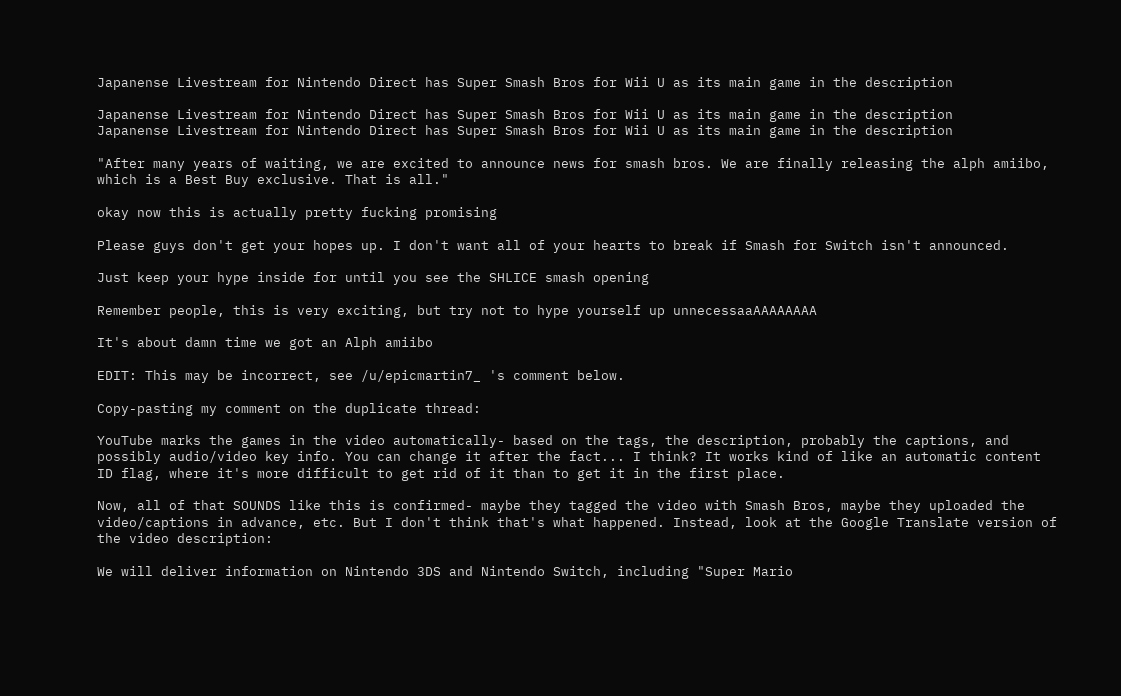Japanense Livestream for Nintendo Direct has Super Smash Bros for Wii U as its main game in the description

Japanense Livestream for Nintendo Direct has Super Smash Bros for Wii U as its main game in the description
Japanense Livestream for Nintendo Direct has Super Smash Bros for Wii U as its main game in the description

"After many years of waiting, we are excited to announce news for smash bros. We are finally releasing the alph amiibo, which is a Best Buy exclusive. That is all."

okay now this is actually pretty fucking promising

Please guys don't get your hopes up. I don't want all of your hearts to break if Smash for Switch isn't announced.

Just keep your hype inside for until you see the SHLICE smash opening

Remember people, this is very exciting, but try not to hype yourself up unnecessaaAAAAAAAA

It's about damn time we got an Alph amiibo

EDIT: This may be incorrect, see /u/epicmartin7_ 's comment below.

Copy-pasting my comment on the duplicate thread:

YouTube marks the games in the video automatically- based on the tags, the description, probably the captions, and possibly audio/video key info. You can change it after the fact... I think? It works kind of like an automatic content ID flag, where it's more difficult to get rid of it than to get it in the first place.

Now, all of that SOUNDS like this is confirmed- maybe they tagged the video with Smash Bros, maybe they uploaded the video/captions in advance, etc. But I don't think that's what happened. Instead, look at the Google Translate version of the video description:

We will deliver information on Nintendo 3DS and Nintendo Switch, including "Super Mario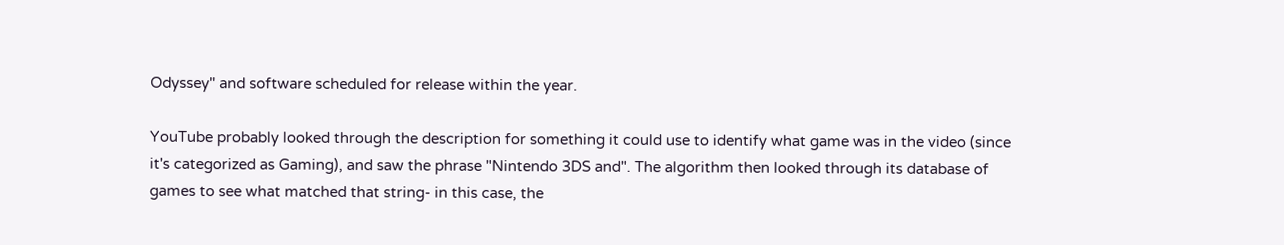Odyssey" and software scheduled for release within the year.

YouTube probably looked through the description for something it could use to identify what game was in the video (since it's categorized as Gaming), and saw the phrase "Nintendo 3DS and". The algorithm then looked through its database of games to see what matched that string- in this case, the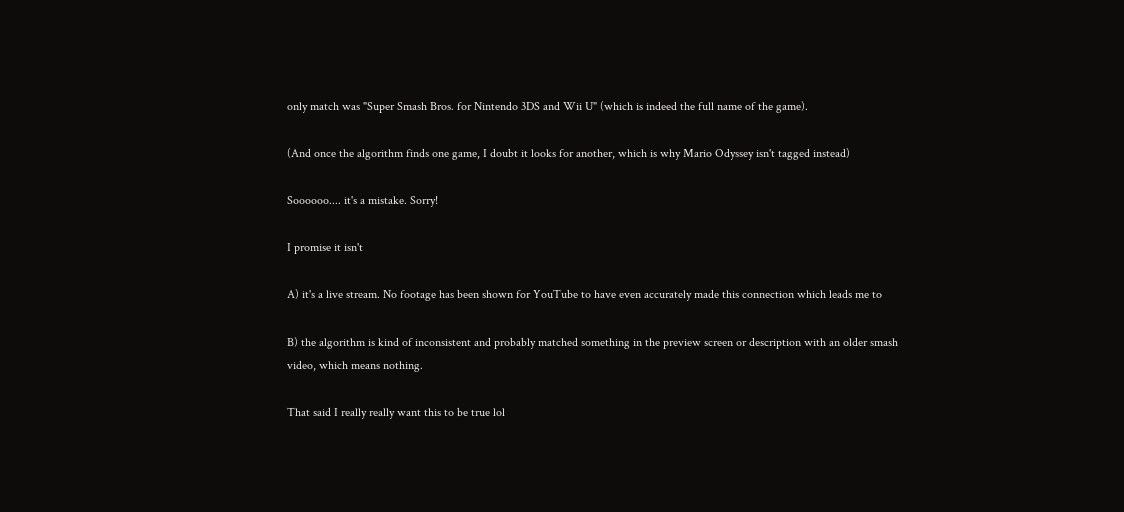only match was "Super Smash Bros. for Nintendo 3DS and Wii U" (which is indeed the full name of the game).

(And once the algorithm finds one game, I doubt it looks for another, which is why Mario Odyssey isn't tagged instead)

Soooooo.... it's a mistake. Sorry!

I promise it isn't

A) it's a live stream. No footage has been shown for YouTube to have even accurately made this connection which leads me to

B) the algorithm is kind of inconsistent and probably matched something in the preview screen or description with an older smash video, which means nothing.

That said I really really want this to be true lol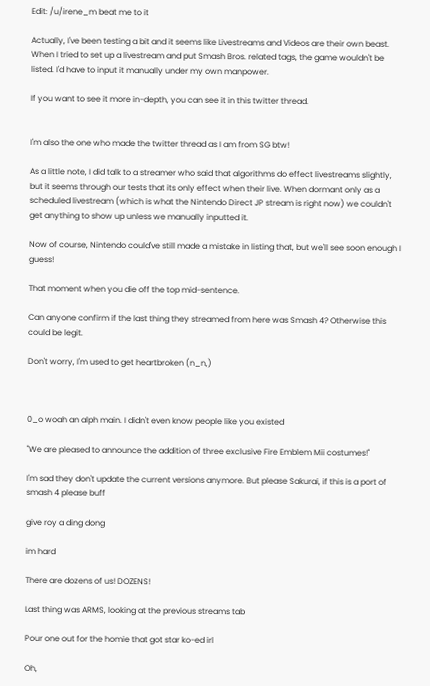Edit: /u/irene_m beat me to it

Actually, I've been testing a bit and it seems like Livestreams and Videos are their own beast. When I tried to set up a livestream and put Smash Bros. related tags, the game wouldn't be listed. I'd have to input it manually under my own manpower.

If you want to see it more in-depth, you can see it in this twitter thread.


I'm also the one who made the twitter thread as I am from SG btw!

As a little note, I did talk to a streamer who said that algorithms do effect livestreams slightly, but it seems through our tests that its only effect when their live. When dormant only as a scheduled livestream (which is what the Nintendo Direct JP stream is right now) we couldn't get anything to show up unless we manually inputted it.

Now of course, Nintendo could've still made a mistake in listing that, but we'll see soon enough I guess!

That moment when you die off the top mid-sentence.

Can anyone confirm if the last thing they streamed from here was Smash 4? Otherwise this could be legit.

Don't worry, I'm used to get heartbroken (n_n,)



0_o woah an alph main. I didn't even know people like you existed

"We are pleased to announce the addition of three exclusive Fire Emblem Mii costumes!"

I'm sad they don't update the current versions anymore. But please Sakurai, if this is a port of smash 4 please buff

give roy a ding dong

im hard

There are dozens of us! DOZENS!

Last thing was ARMS, looking at the previous streams tab

Pour one out for the homie that got star ko-ed irl

Oh,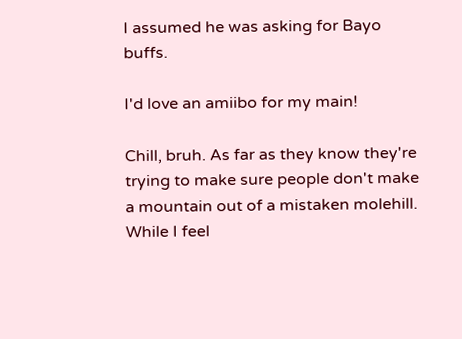I assumed he was asking for Bayo buffs.

I'd love an amiibo for my main!

Chill, bruh. As far as they know they're trying to make sure people don't make a mountain out of a mistaken molehill. While I feel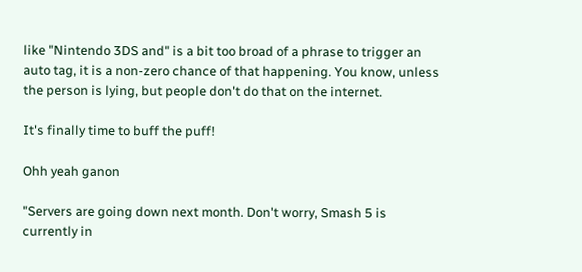like "Nintendo 3DS and" is a bit too broad of a phrase to trigger an auto tag, it is a non-zero chance of that happening. You know, unless the person is lying, but people don't do that on the internet.

It's finally time to buff the puff!

Ohh yeah ganon

"Servers are going down next month. Don't worry, Smash 5 is currently in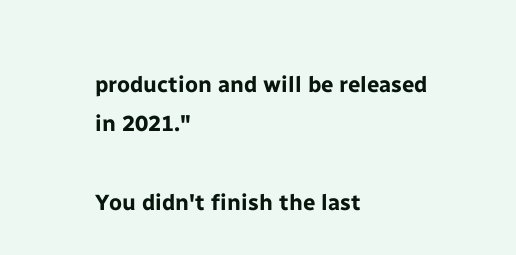production and will be released in 2021."

You didn't finish the last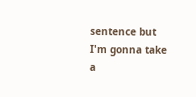sentence but I'm gonna take a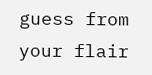guess from your flair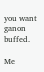you want ganon buffed.

Me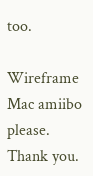too.

Wireframe Mac amiibo please. Thank you.